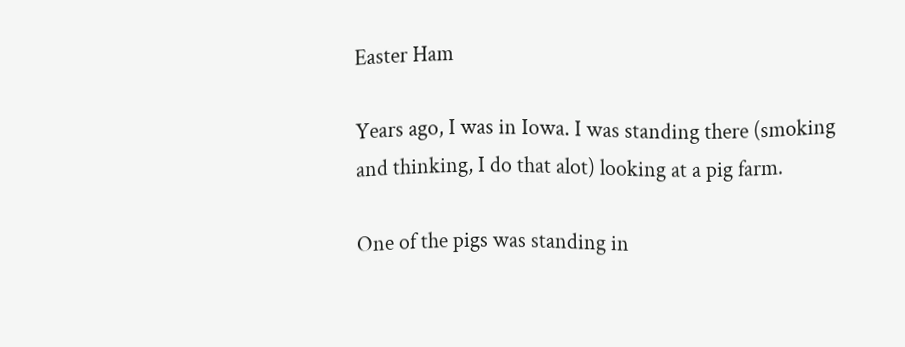Easter Ham

Years ago, I was in Iowa. I was standing there (smoking and thinking, I do that alot) looking at a pig farm.

One of the pigs was standing in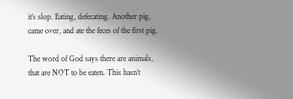it’s slop. Eating, defecating. Another pig, came over, and ate the feces of the first pig.

The word of God says there are animals, that are NOT to be eaten. This hasn’t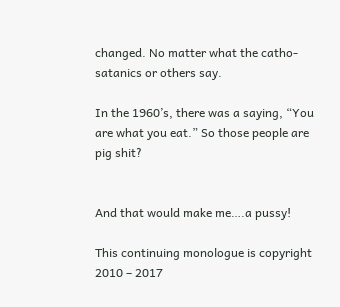changed. No matter what the catho-satanics or others say.

In the 1960’s, there was a saying, “You are what you eat.” So those people are pig shit?


And that would make me….a pussy!

This continuing monologue is copyright 2010 – 2017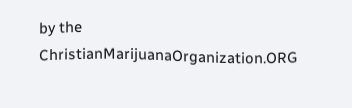by the ChristianMarijuanaOrganization.ORG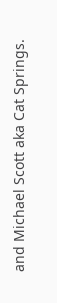and Michael Scott aka Cat Springs.